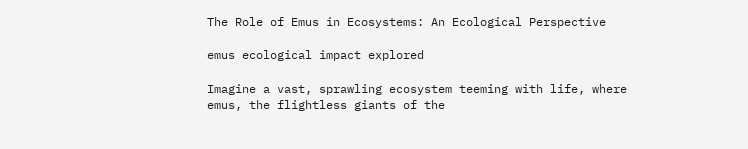The Role of Emus in Ecosystems: An Ecological Perspective

emus ecological impact explored

Imagine a vast, sprawling ecosystem teeming with life, where emus, the flightless giants of the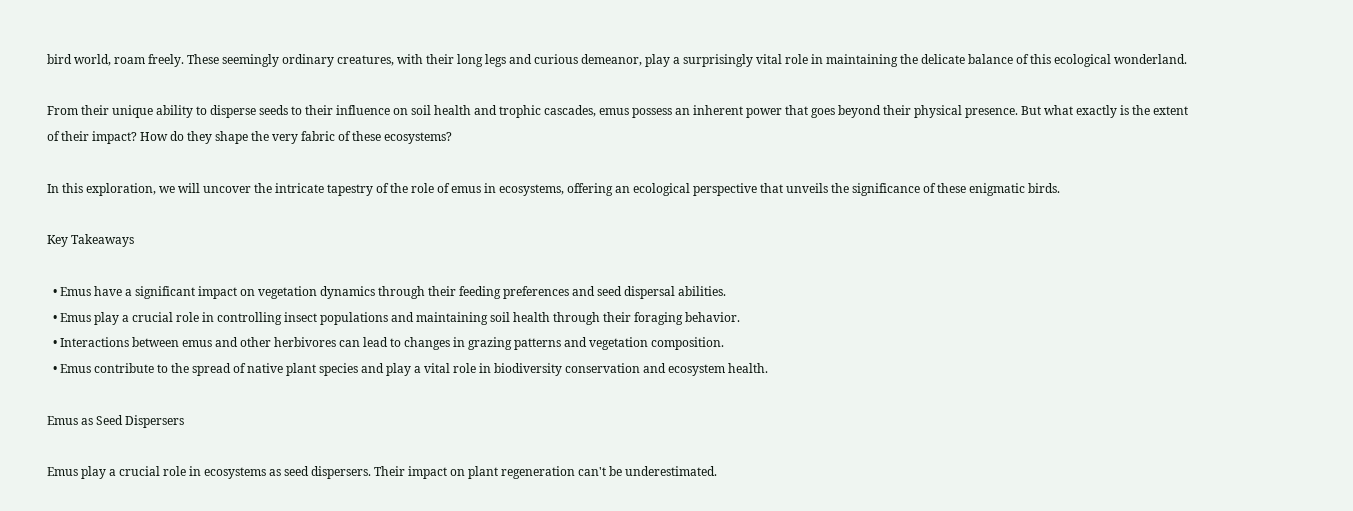bird world, roam freely. These seemingly ordinary creatures, with their long legs and curious demeanor, play a surprisingly vital role in maintaining the delicate balance of this ecological wonderland.

From their unique ability to disperse seeds to their influence on soil health and trophic cascades, emus possess an inherent power that goes beyond their physical presence. But what exactly is the extent of their impact? How do they shape the very fabric of these ecosystems?

In this exploration, we will uncover the intricate tapestry of the role of emus in ecosystems, offering an ecological perspective that unveils the significance of these enigmatic birds.

Key Takeaways

  • Emus have a significant impact on vegetation dynamics through their feeding preferences and seed dispersal abilities.
  • Emus play a crucial role in controlling insect populations and maintaining soil health through their foraging behavior.
  • Interactions between emus and other herbivores can lead to changes in grazing patterns and vegetation composition.
  • Emus contribute to the spread of native plant species and play a vital role in biodiversity conservation and ecosystem health.

Emus as Seed Dispersers

Emus play a crucial role in ecosystems as seed dispersers. Their impact on plant regeneration can't be underestimated.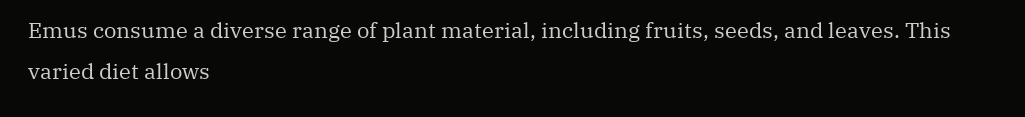Emus consume a diverse range of plant material, including fruits, seeds, and leaves. This varied diet allows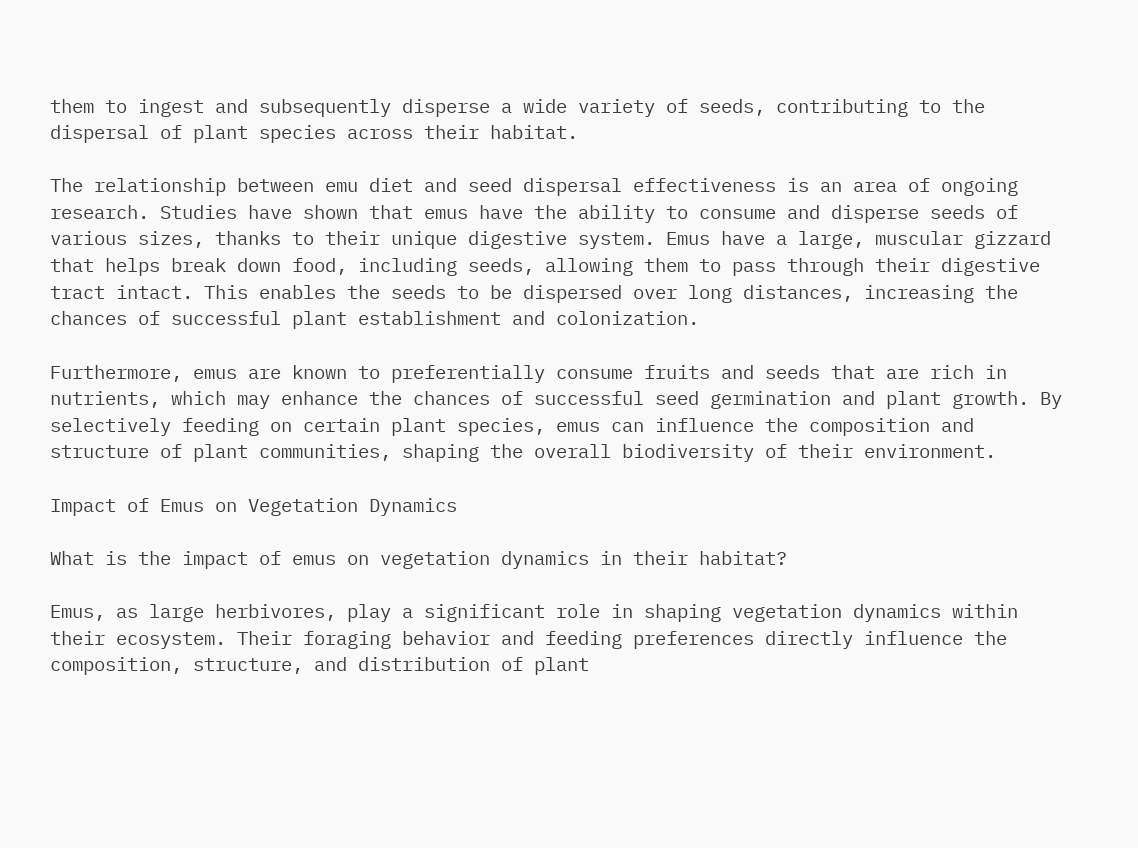them to ingest and subsequently disperse a wide variety of seeds, contributing to the dispersal of plant species across their habitat.

The relationship between emu diet and seed dispersal effectiveness is an area of ongoing research. Studies have shown that emus have the ability to consume and disperse seeds of various sizes, thanks to their unique digestive system. Emus have a large, muscular gizzard that helps break down food, including seeds, allowing them to pass through their digestive tract intact. This enables the seeds to be dispersed over long distances, increasing the chances of successful plant establishment and colonization.

Furthermore, emus are known to preferentially consume fruits and seeds that are rich in nutrients, which may enhance the chances of successful seed germination and plant growth. By selectively feeding on certain plant species, emus can influence the composition and structure of plant communities, shaping the overall biodiversity of their environment.

Impact of Emus on Vegetation Dynamics

What is the impact of emus on vegetation dynamics in their habitat?

Emus, as large herbivores, play a significant role in shaping vegetation dynamics within their ecosystem. Their foraging behavior and feeding preferences directly influence the composition, structure, and distribution of plant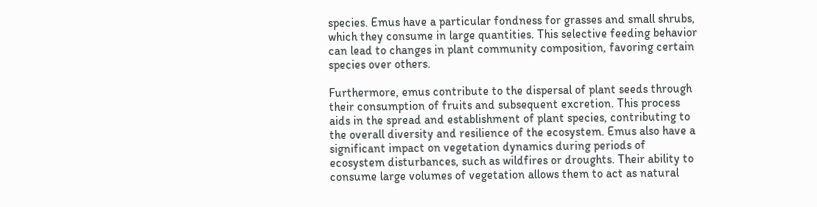species. Emus have a particular fondness for grasses and small shrubs, which they consume in large quantities. This selective feeding behavior can lead to changes in plant community composition, favoring certain species over others.

Furthermore, emus contribute to the dispersal of plant seeds through their consumption of fruits and subsequent excretion. This process aids in the spread and establishment of plant species, contributing to the overall diversity and resilience of the ecosystem. Emus also have a significant impact on vegetation dynamics during periods of ecosystem disturbances, such as wildfires or droughts. Their ability to consume large volumes of vegetation allows them to act as natural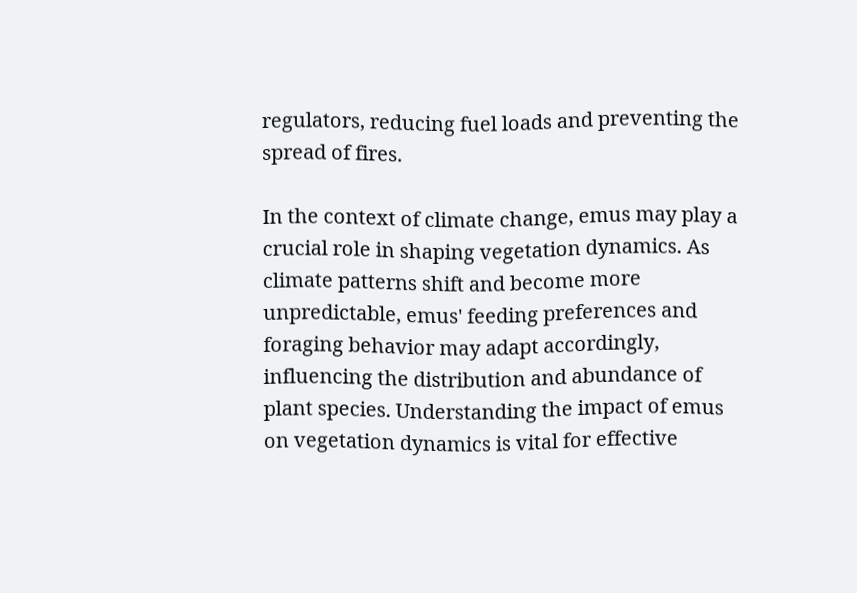regulators, reducing fuel loads and preventing the spread of fires.

In the context of climate change, emus may play a crucial role in shaping vegetation dynamics. As climate patterns shift and become more unpredictable, emus' feeding preferences and foraging behavior may adapt accordingly, influencing the distribution and abundance of plant species. Understanding the impact of emus on vegetation dynamics is vital for effective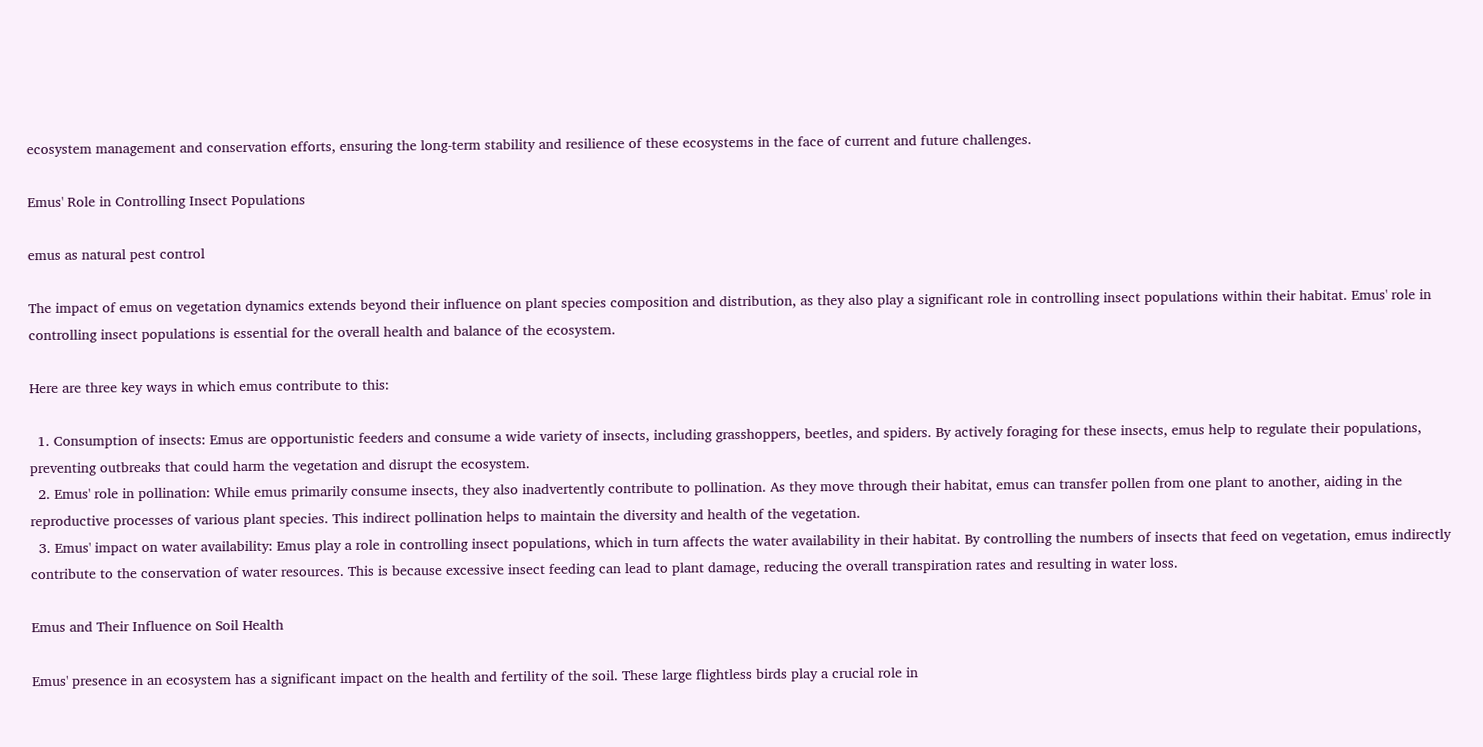ecosystem management and conservation efforts, ensuring the long-term stability and resilience of these ecosystems in the face of current and future challenges.

Emus' Role in Controlling Insect Populations

emus as natural pest control

The impact of emus on vegetation dynamics extends beyond their influence on plant species composition and distribution, as they also play a significant role in controlling insect populations within their habitat. Emus' role in controlling insect populations is essential for the overall health and balance of the ecosystem.

Here are three key ways in which emus contribute to this:

  1. Consumption of insects: Emus are opportunistic feeders and consume a wide variety of insects, including grasshoppers, beetles, and spiders. By actively foraging for these insects, emus help to regulate their populations, preventing outbreaks that could harm the vegetation and disrupt the ecosystem.
  2. Emus' role in pollination: While emus primarily consume insects, they also inadvertently contribute to pollination. As they move through their habitat, emus can transfer pollen from one plant to another, aiding in the reproductive processes of various plant species. This indirect pollination helps to maintain the diversity and health of the vegetation.
  3. Emus' impact on water availability: Emus play a role in controlling insect populations, which in turn affects the water availability in their habitat. By controlling the numbers of insects that feed on vegetation, emus indirectly contribute to the conservation of water resources. This is because excessive insect feeding can lead to plant damage, reducing the overall transpiration rates and resulting in water loss.

Emus and Their Influence on Soil Health

Emus' presence in an ecosystem has a significant impact on the health and fertility of the soil. These large flightless birds play a crucial role in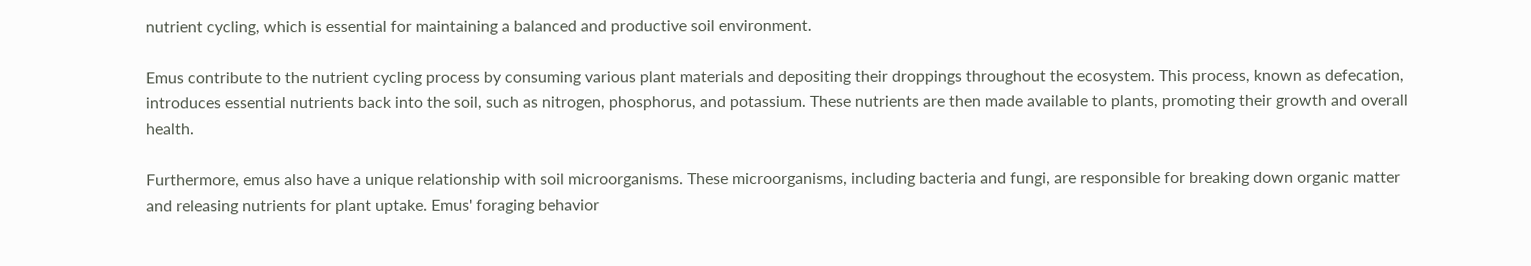nutrient cycling, which is essential for maintaining a balanced and productive soil environment.

Emus contribute to the nutrient cycling process by consuming various plant materials and depositing their droppings throughout the ecosystem. This process, known as defecation, introduces essential nutrients back into the soil, such as nitrogen, phosphorus, and potassium. These nutrients are then made available to plants, promoting their growth and overall health.

Furthermore, emus also have a unique relationship with soil microorganisms. These microorganisms, including bacteria and fungi, are responsible for breaking down organic matter and releasing nutrients for plant uptake. Emus' foraging behavior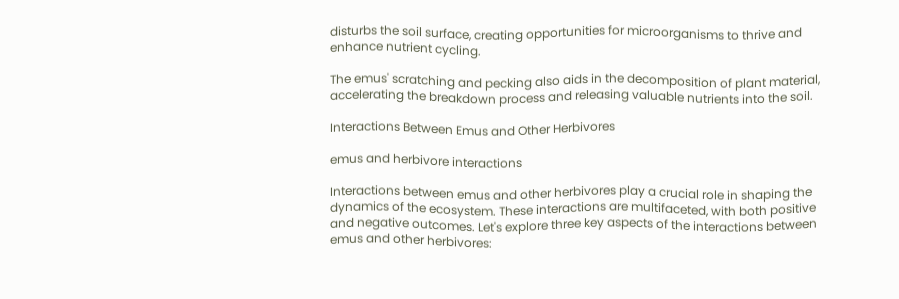disturbs the soil surface, creating opportunities for microorganisms to thrive and enhance nutrient cycling.

The emus' scratching and pecking also aids in the decomposition of plant material, accelerating the breakdown process and releasing valuable nutrients into the soil.

Interactions Between Emus and Other Herbivores

emus and herbivore interactions

Interactions between emus and other herbivores play a crucial role in shaping the dynamics of the ecosystem. These interactions are multifaceted, with both positive and negative outcomes. Let's explore three key aspects of the interactions between emus and other herbivores: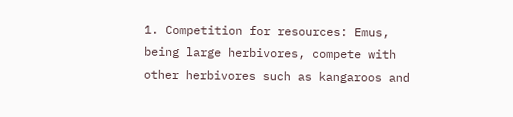1. Competition for resources: Emus, being large herbivores, compete with other herbivores such as kangaroos and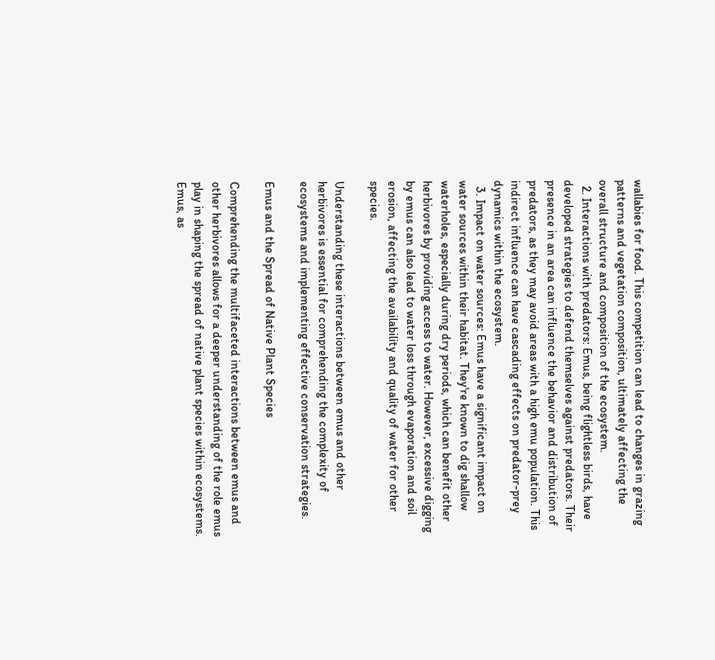wallabies for food. This competition can lead to changes in grazing patterns and vegetation composition, ultimately affecting the overall structure and composition of the ecosystem.
  2. Interactions with predators: Emus, being flightless birds, have developed strategies to defend themselves against predators. Their presence in an area can influence the behavior and distribution of predators, as they may avoid areas with a high emu population. This indirect influence can have cascading effects on predator-prey dynamics within the ecosystem.
  3. Impact on water sources: Emus have a significant impact on water sources within their habitat. They're known to dig shallow waterholes, especially during dry periods, which can benefit other herbivores by providing access to water. However, excessive digging by emus can also lead to water loss through evaporation and soil erosion, affecting the availability and quality of water for other species.

Understanding these interactions between emus and other herbivores is essential for comprehending the complexity of ecosystems and implementing effective conservation strategies.

Emus and the Spread of Native Plant Species

Comprehending the multifaceted interactions between emus and other herbivores allows for a deeper understanding of the role emus play in shaping the spread of native plant species within ecosystems. Emus, as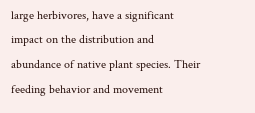large herbivores, have a significant impact on the distribution and abundance of native plant species. Their feeding behavior and movement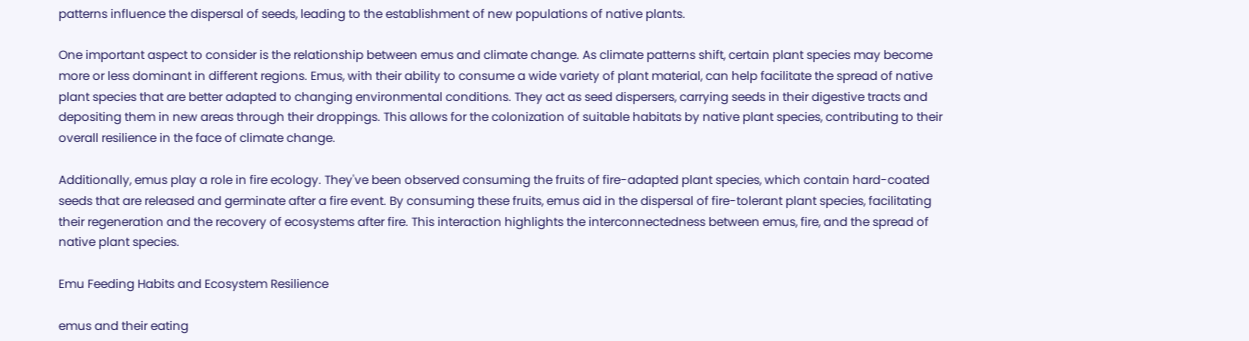patterns influence the dispersal of seeds, leading to the establishment of new populations of native plants.

One important aspect to consider is the relationship between emus and climate change. As climate patterns shift, certain plant species may become more or less dominant in different regions. Emus, with their ability to consume a wide variety of plant material, can help facilitate the spread of native plant species that are better adapted to changing environmental conditions. They act as seed dispersers, carrying seeds in their digestive tracts and depositing them in new areas through their droppings. This allows for the colonization of suitable habitats by native plant species, contributing to their overall resilience in the face of climate change.

Additionally, emus play a role in fire ecology. They've been observed consuming the fruits of fire-adapted plant species, which contain hard-coated seeds that are released and germinate after a fire event. By consuming these fruits, emus aid in the dispersal of fire-tolerant plant species, facilitating their regeneration and the recovery of ecosystems after fire. This interaction highlights the interconnectedness between emus, fire, and the spread of native plant species.

Emu Feeding Habits and Ecosystem Resilience

emus and their eating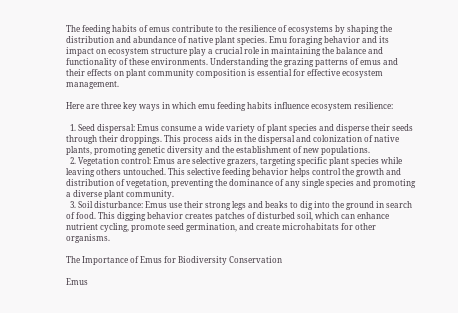The feeding habits of emus contribute to the resilience of ecosystems by shaping the distribution and abundance of native plant species. Emu foraging behavior and its impact on ecosystem structure play a crucial role in maintaining the balance and functionality of these environments. Understanding the grazing patterns of emus and their effects on plant community composition is essential for effective ecosystem management.

Here are three key ways in which emu feeding habits influence ecosystem resilience:

  1. Seed dispersal: Emus consume a wide variety of plant species and disperse their seeds through their droppings. This process aids in the dispersal and colonization of native plants, promoting genetic diversity and the establishment of new populations.
  2. Vegetation control: Emus are selective grazers, targeting specific plant species while leaving others untouched. This selective feeding behavior helps control the growth and distribution of vegetation, preventing the dominance of any single species and promoting a diverse plant community.
  3. Soil disturbance: Emus use their strong legs and beaks to dig into the ground in search of food. This digging behavior creates patches of disturbed soil, which can enhance nutrient cycling, promote seed germination, and create microhabitats for other organisms.

The Importance of Emus for Biodiversity Conservation

Emus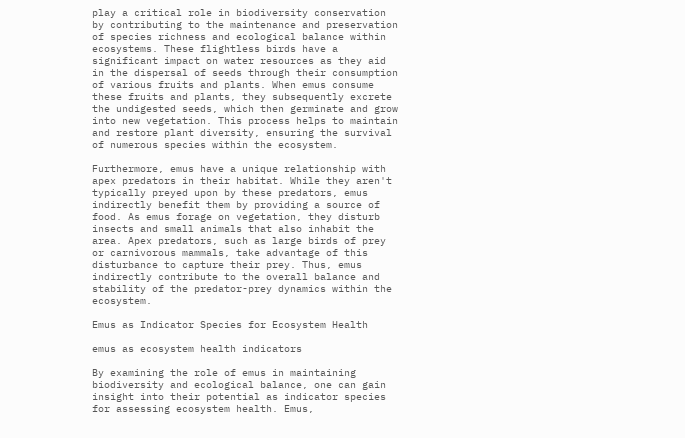play a critical role in biodiversity conservation by contributing to the maintenance and preservation of species richness and ecological balance within ecosystems. These flightless birds have a significant impact on water resources as they aid in the dispersal of seeds through their consumption of various fruits and plants. When emus consume these fruits and plants, they subsequently excrete the undigested seeds, which then germinate and grow into new vegetation. This process helps to maintain and restore plant diversity, ensuring the survival of numerous species within the ecosystem.

Furthermore, emus have a unique relationship with apex predators in their habitat. While they aren't typically preyed upon by these predators, emus indirectly benefit them by providing a source of food. As emus forage on vegetation, they disturb insects and small animals that also inhabit the area. Apex predators, such as large birds of prey or carnivorous mammals, take advantage of this disturbance to capture their prey. Thus, emus indirectly contribute to the overall balance and stability of the predator-prey dynamics within the ecosystem.

Emus as Indicator Species for Ecosystem Health

emus as ecosystem health indicators

By examining the role of emus in maintaining biodiversity and ecological balance, one can gain insight into their potential as indicator species for assessing ecosystem health. Emus,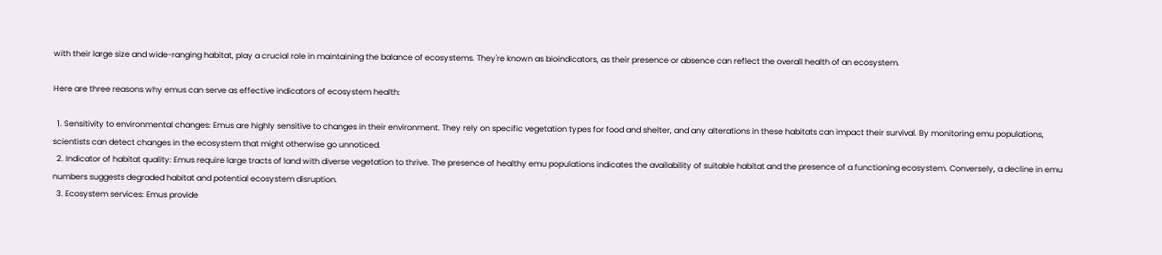with their large size and wide-ranging habitat, play a crucial role in maintaining the balance of ecosystems. They're known as bioindicators, as their presence or absence can reflect the overall health of an ecosystem.

Here are three reasons why emus can serve as effective indicators of ecosystem health:

  1. Sensitivity to environmental changes: Emus are highly sensitive to changes in their environment. They rely on specific vegetation types for food and shelter, and any alterations in these habitats can impact their survival. By monitoring emu populations, scientists can detect changes in the ecosystem that might otherwise go unnoticed.
  2. Indicator of habitat quality: Emus require large tracts of land with diverse vegetation to thrive. The presence of healthy emu populations indicates the availability of suitable habitat and the presence of a functioning ecosystem. Conversely, a decline in emu numbers suggests degraded habitat and potential ecosystem disruption.
  3. Ecosystem services: Emus provide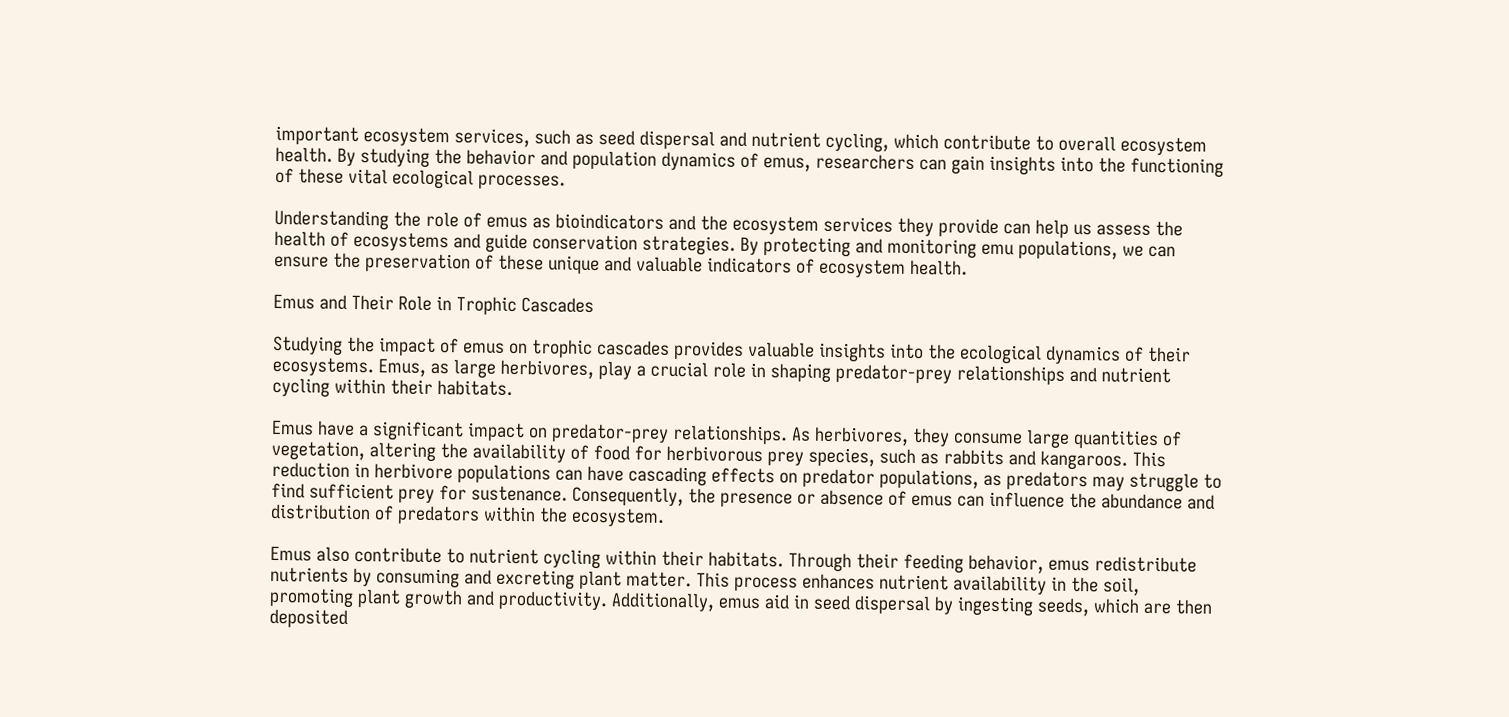important ecosystem services, such as seed dispersal and nutrient cycling, which contribute to overall ecosystem health. By studying the behavior and population dynamics of emus, researchers can gain insights into the functioning of these vital ecological processes.

Understanding the role of emus as bioindicators and the ecosystem services they provide can help us assess the health of ecosystems and guide conservation strategies. By protecting and monitoring emu populations, we can ensure the preservation of these unique and valuable indicators of ecosystem health.

Emus and Their Role in Trophic Cascades

Studying the impact of emus on trophic cascades provides valuable insights into the ecological dynamics of their ecosystems. Emus, as large herbivores, play a crucial role in shaping predator-prey relationships and nutrient cycling within their habitats.

Emus have a significant impact on predator-prey relationships. As herbivores, they consume large quantities of vegetation, altering the availability of food for herbivorous prey species, such as rabbits and kangaroos. This reduction in herbivore populations can have cascading effects on predator populations, as predators may struggle to find sufficient prey for sustenance. Consequently, the presence or absence of emus can influence the abundance and distribution of predators within the ecosystem.

Emus also contribute to nutrient cycling within their habitats. Through their feeding behavior, emus redistribute nutrients by consuming and excreting plant matter. This process enhances nutrient availability in the soil, promoting plant growth and productivity. Additionally, emus aid in seed dispersal by ingesting seeds, which are then deposited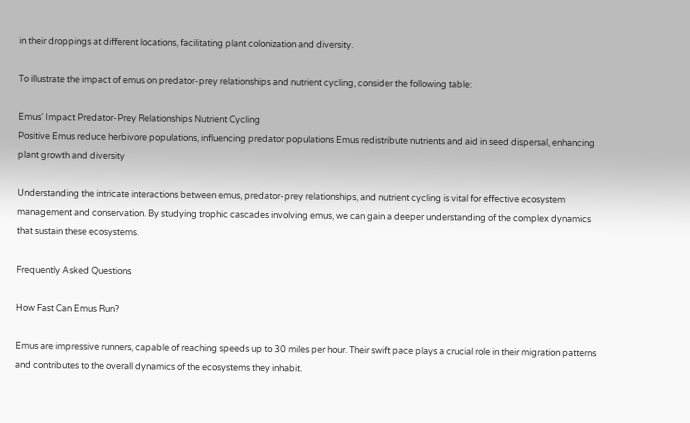in their droppings at different locations, facilitating plant colonization and diversity.

To illustrate the impact of emus on predator-prey relationships and nutrient cycling, consider the following table:

Emus' Impact Predator-Prey Relationships Nutrient Cycling
Positive Emus reduce herbivore populations, influencing predator populations Emus redistribute nutrients and aid in seed dispersal, enhancing plant growth and diversity

Understanding the intricate interactions between emus, predator-prey relationships, and nutrient cycling is vital for effective ecosystem management and conservation. By studying trophic cascades involving emus, we can gain a deeper understanding of the complex dynamics that sustain these ecosystems.

Frequently Asked Questions

How Fast Can Emus Run?

Emus are impressive runners, capable of reaching speeds up to 30 miles per hour. Their swift pace plays a crucial role in their migration patterns and contributes to the overall dynamics of the ecosystems they inhabit.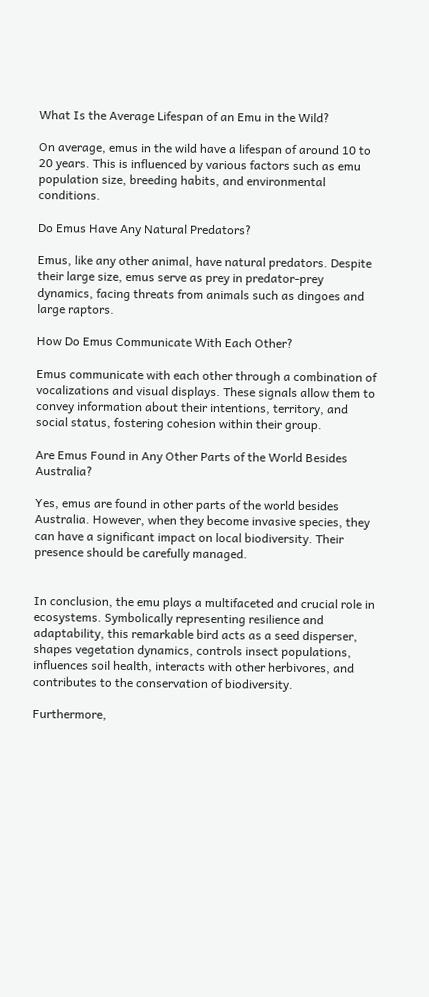What Is the Average Lifespan of an Emu in the Wild?

On average, emus in the wild have a lifespan of around 10 to 20 years. This is influenced by various factors such as emu population size, breeding habits, and environmental conditions.

Do Emus Have Any Natural Predators?

Emus, like any other animal, have natural predators. Despite their large size, emus serve as prey in predator-prey dynamics, facing threats from animals such as dingoes and large raptors.

How Do Emus Communicate With Each Other?

Emus communicate with each other through a combination of vocalizations and visual displays. These signals allow them to convey information about their intentions, territory, and social status, fostering cohesion within their group.

Are Emus Found in Any Other Parts of the World Besides Australia?

Yes, emus are found in other parts of the world besides Australia. However, when they become invasive species, they can have a significant impact on local biodiversity. Their presence should be carefully managed.


In conclusion, the emu plays a multifaceted and crucial role in ecosystems. Symbolically representing resilience and adaptability, this remarkable bird acts as a seed disperser, shapes vegetation dynamics, controls insect populations, influences soil health, interacts with other herbivores, and contributes to the conservation of biodiversity.

Furthermore,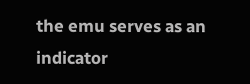the emu serves as an indicator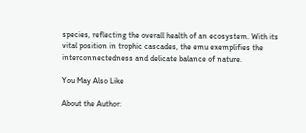species, reflecting the overall health of an ecosystem. With its vital position in trophic cascades, the emu exemplifies the interconnectedness and delicate balance of nature.

You May Also Like

About the Author: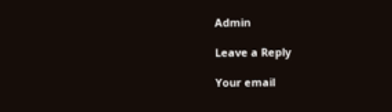Admin

Leave a Reply

Your email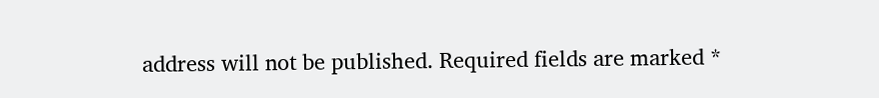address will not be published. Required fields are marked *